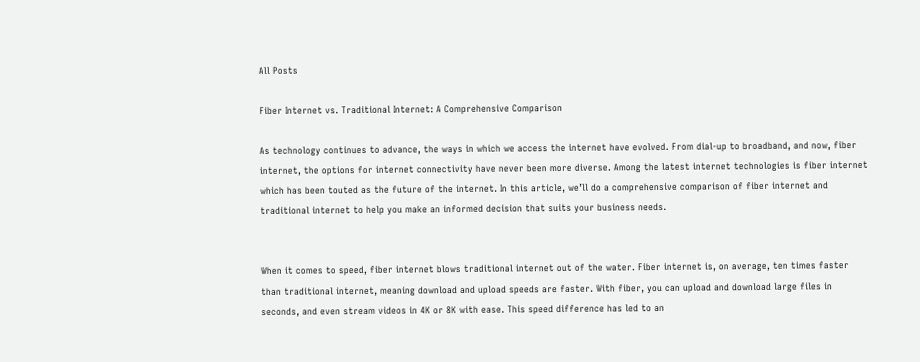All Posts

Fiber Internet vs. Traditional Internet: A Comprehensive Comparison

As technology continues to advance, the ways in which we access the internet have evolved. From dial-up to broadband, and now, fiber internet, the options for internet connectivity have never been more diverse. Among the latest internet technologies is fiber internet which has been touted as the future of the internet. In this article, we’ll do a comprehensive comparison of fiber internet and traditional internet to help you make an informed decision that suits your business needs.


When it comes to speed, fiber internet blows traditional internet out of the water. Fiber internet is, on average, ten times faster than traditional internet, meaning download and upload speeds are faster. With fiber, you can upload and download large files in seconds, and even stream videos in 4K or 8K with ease. This speed difference has led to an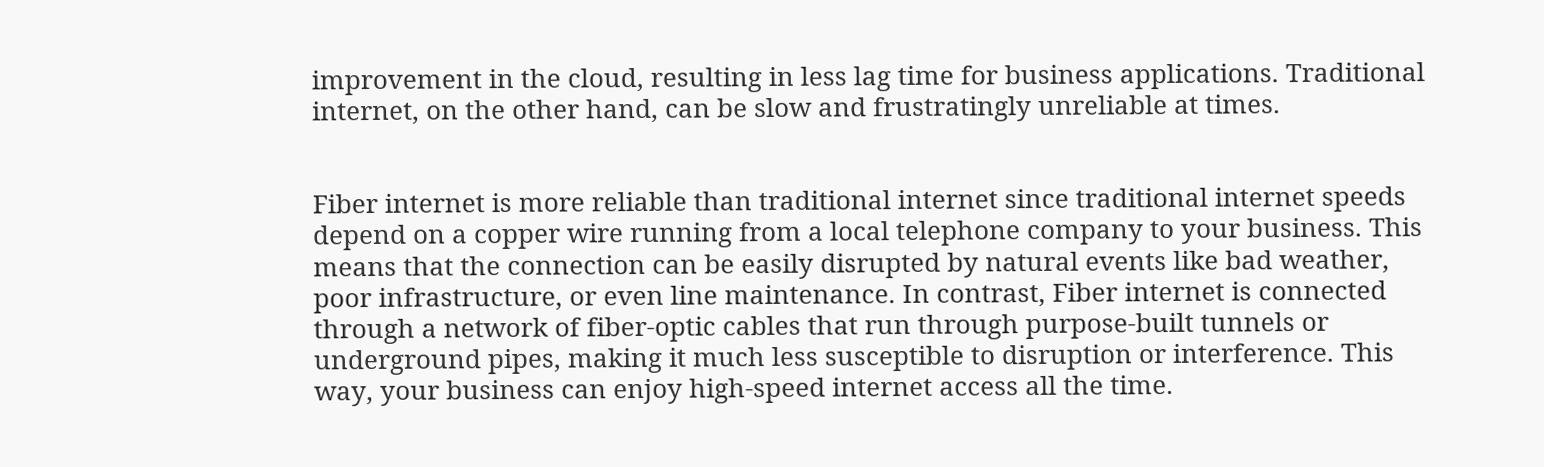improvement in the cloud, resulting in less lag time for business applications. Traditional internet, on the other hand, can be slow and frustratingly unreliable at times.


Fiber internet is more reliable than traditional internet since traditional internet speeds depend on a copper wire running from a local telephone company to your business. This means that the connection can be easily disrupted by natural events like bad weather, poor infrastructure, or even line maintenance. In contrast, Fiber internet is connected through a network of fiber-optic cables that run through purpose-built tunnels or underground pipes, making it much less susceptible to disruption or interference. This way, your business can enjoy high-speed internet access all the time.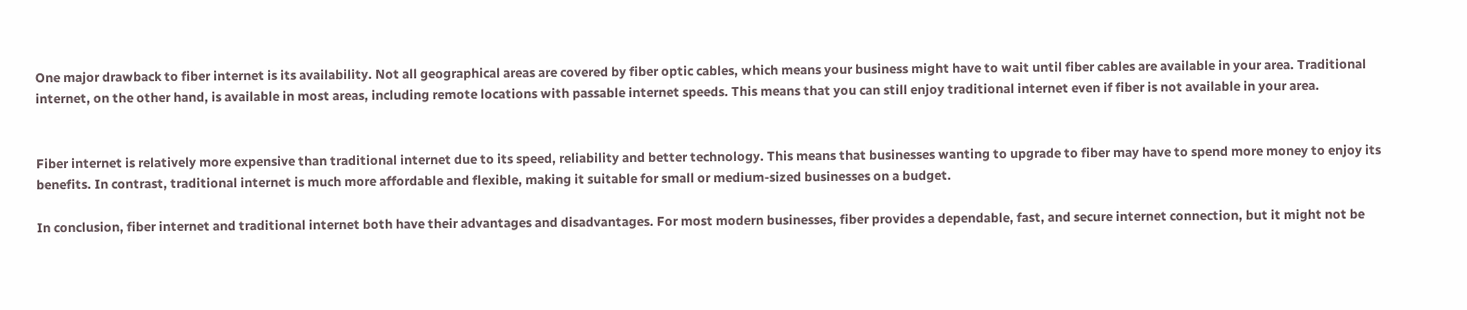One major drawback to fiber internet is its availability. Not all geographical areas are covered by fiber optic cables, which means your business might have to wait until fiber cables are available in your area. Traditional internet, on the other hand, is available in most areas, including remote locations with passable internet speeds. This means that you can still enjoy traditional internet even if fiber is not available in your area.


Fiber internet is relatively more expensive than traditional internet due to its speed, reliability and better technology. This means that businesses wanting to upgrade to fiber may have to spend more money to enjoy its benefits. In contrast, traditional internet is much more affordable and flexible, making it suitable for small or medium-sized businesses on a budget.

In conclusion, fiber internet and traditional internet both have their advantages and disadvantages. For most modern businesses, fiber provides a dependable, fast, and secure internet connection, but it might not be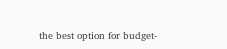the best option for budget-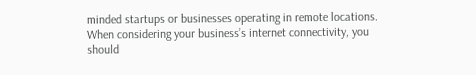minded startups or businesses operating in remote locations. When considering your business’s internet connectivity, you should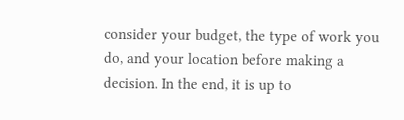consider your budget, the type of work you do, and your location before making a decision. In the end, it is up to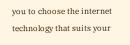you to choose the internet technology that suits your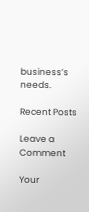business’s needs.

Recent Posts

Leave a Comment

Your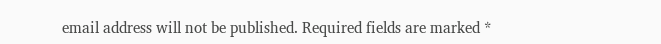email address will not be published. Required fields are marked *